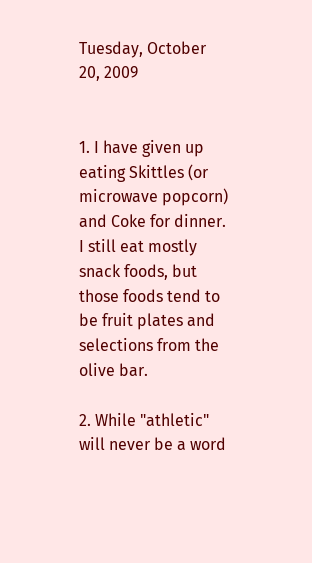Tuesday, October 20, 2009


1. I have given up eating Skittles (or microwave popcorn) and Coke for dinner. I still eat mostly snack foods, but those foods tend to be fruit plates and selections from the olive bar.

2. While "athletic" will never be a word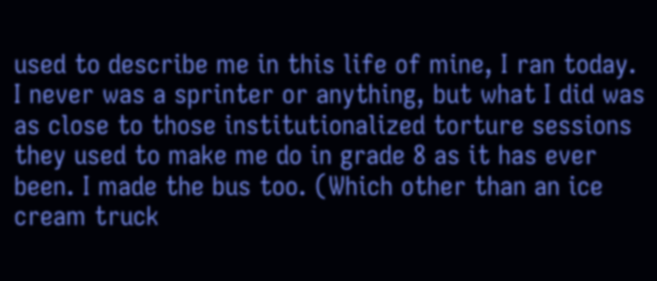used to describe me in this life of mine, I ran today. I never was a sprinter or anything, but what I did was as close to those institutionalized torture sessions they used to make me do in grade 8 as it has ever been. I made the bus too. (Which other than an ice cream truck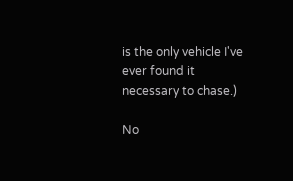is the only vehicle I've ever found it necessary to chase.)

No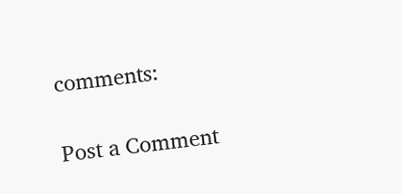comments:

Post a Comment